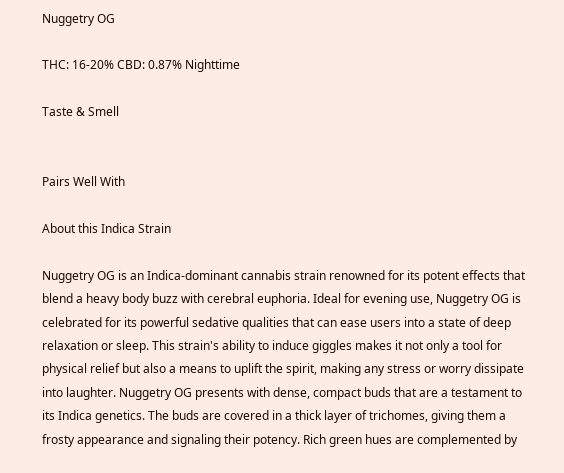Nuggetry OG

THC: 16-20% CBD: 0.87% Nighttime

Taste & Smell


Pairs Well With

About this Indica Strain

Nuggetry OG is an Indica-dominant cannabis strain renowned for its potent effects that blend a heavy body buzz with cerebral euphoria. Ideal for evening use, Nuggetry OG is celebrated for its powerful sedative qualities that can ease users into a state of deep relaxation or sleep. This strain's ability to induce giggles makes it not only a tool for physical relief but also a means to uplift the spirit, making any stress or worry dissipate into laughter. Nuggetry OG presents with dense, compact buds that are a testament to its Indica genetics. The buds are covered in a thick layer of trichomes, giving them a frosty appearance and signaling their potency. Rich green hues are complemented by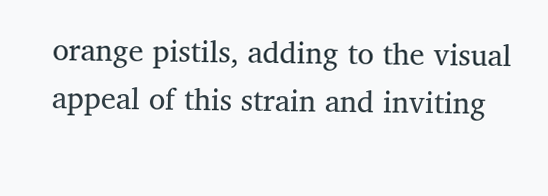orange pistils, adding to the visual appeal of this strain and inviting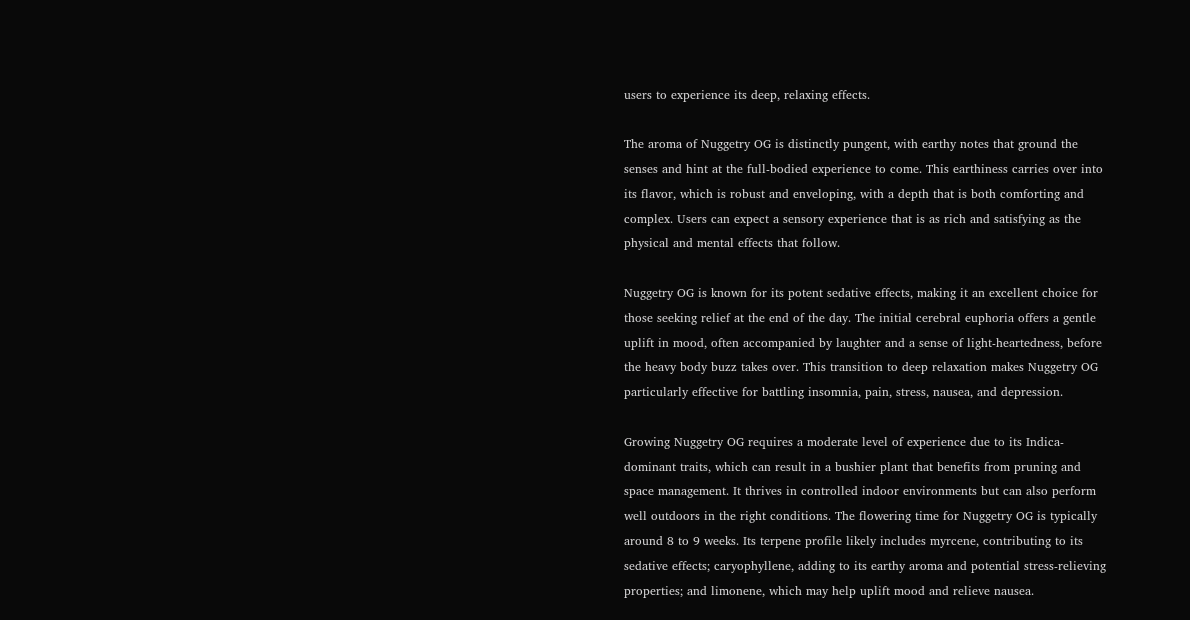users to experience its deep, relaxing effects.

The aroma of Nuggetry OG is distinctly pungent, with earthy notes that ground the senses and hint at the full-bodied experience to come. This earthiness carries over into its flavor, which is robust and enveloping, with a depth that is both comforting and complex. Users can expect a sensory experience that is as rich and satisfying as the physical and mental effects that follow.

Nuggetry OG is known for its potent sedative effects, making it an excellent choice for those seeking relief at the end of the day. The initial cerebral euphoria offers a gentle uplift in mood, often accompanied by laughter and a sense of light-heartedness, before the heavy body buzz takes over. This transition to deep relaxation makes Nuggetry OG particularly effective for battling insomnia, pain, stress, nausea, and depression.

Growing Nuggetry OG requires a moderate level of experience due to its Indica-dominant traits, which can result in a bushier plant that benefits from pruning and space management. It thrives in controlled indoor environments but can also perform well outdoors in the right conditions. The flowering time for Nuggetry OG is typically around 8 to 9 weeks. Its terpene profile likely includes myrcene, contributing to its sedative effects; caryophyllene, adding to its earthy aroma and potential stress-relieving properties; and limonene, which may help uplift mood and relieve nausea.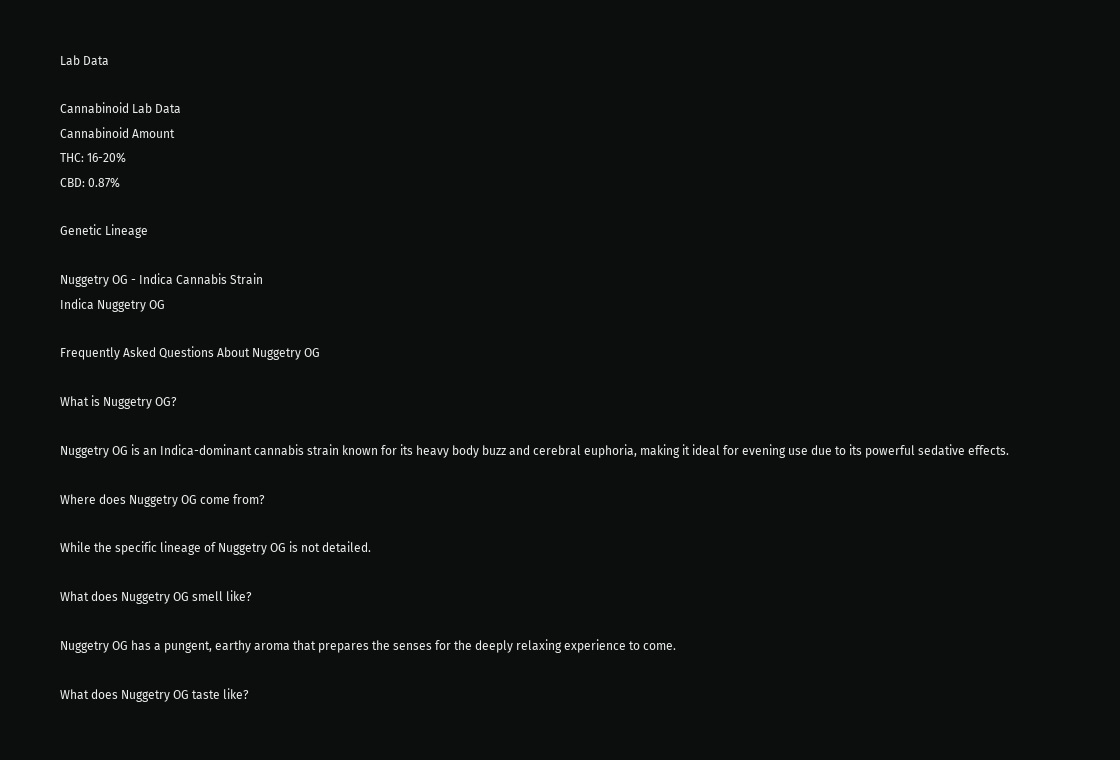Lab Data

Cannabinoid Lab Data
Cannabinoid Amount
THC: 16-20%
CBD: 0.87%

Genetic Lineage

Nuggetry OG - Indica Cannabis Strain
Indica Nuggetry OG

Frequently Asked Questions About Nuggetry OG

What is Nuggetry OG?

Nuggetry OG is an Indica-dominant cannabis strain known for its heavy body buzz and cerebral euphoria, making it ideal for evening use due to its powerful sedative effects.

Where does Nuggetry OG come from?

While the specific lineage of Nuggetry OG is not detailed.

What does Nuggetry OG smell like?

Nuggetry OG has a pungent, earthy aroma that prepares the senses for the deeply relaxing experience to come.

What does Nuggetry OG taste like?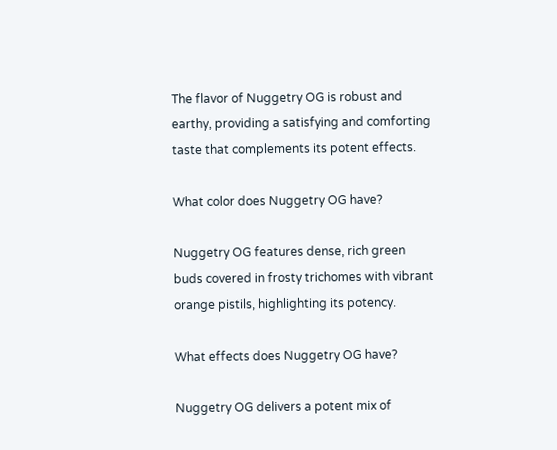The flavor of Nuggetry OG is robust and earthy, providing a satisfying and comforting taste that complements its potent effects.

What color does Nuggetry OG have?

Nuggetry OG features dense, rich green buds covered in frosty trichomes with vibrant orange pistils, highlighting its potency.

What effects does Nuggetry OG have?

Nuggetry OG delivers a potent mix of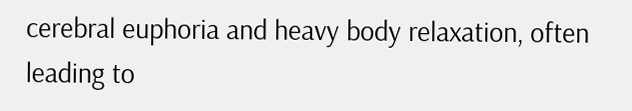cerebral euphoria and heavy body relaxation, often leading to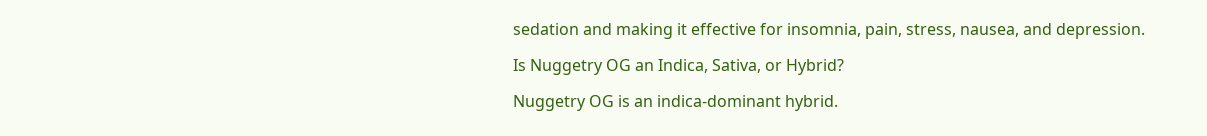sedation and making it effective for insomnia, pain, stress, nausea, and depression.

Is Nuggetry OG an Indica, Sativa, or Hybrid?

Nuggetry OG is an indica-dominant hybrid.